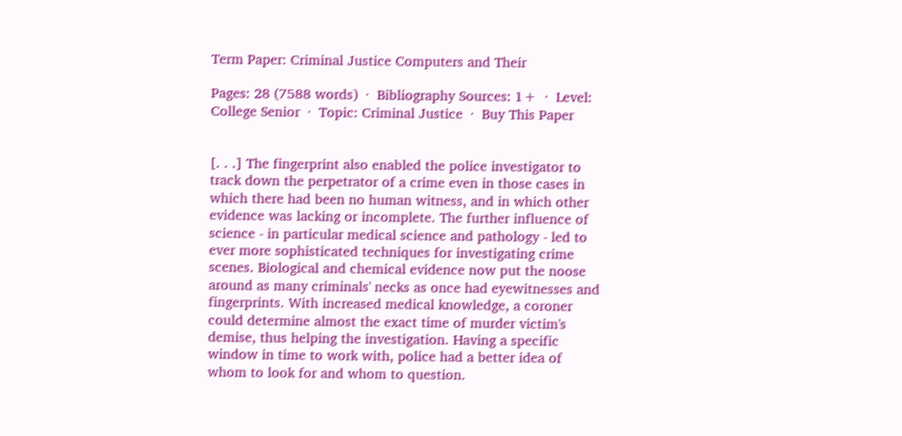Term Paper: Criminal Justice Computers and Their

Pages: 28 (7588 words)  ·  Bibliography Sources: 1+  ·  Level: College Senior  ·  Topic: Criminal Justice  ·  Buy This Paper


[. . .] The fingerprint also enabled the police investigator to track down the perpetrator of a crime even in those cases in which there had been no human witness, and in which other evidence was lacking or incomplete. The further influence of science - in particular medical science and pathology - led to ever more sophisticated techniques for investigating crime scenes. Biological and chemical evidence now put the noose around as many criminals' necks as once had eyewitnesses and fingerprints. With increased medical knowledge, a coroner could determine almost the exact time of murder victim's demise, thus helping the investigation. Having a specific window in time to work with, police had a better idea of whom to look for and whom to question.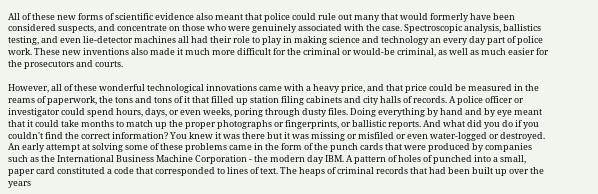All of these new forms of scientific evidence also meant that police could rule out many that would formerly have been considered suspects, and concentrate on those who were genuinely associated with the case. Spectroscopic analysis, ballistics testing, and even lie-detector machines all had their role to play in making science and technology an every day part of police work. These new inventions also made it much more difficult for the criminal or would-be criminal, as well as much easier for the prosecutors and courts.

However, all of these wonderful technological innovations came with a heavy price, and that price could be measured in the reams of paperwork, the tons and tons of it that filled up station filing cabinets and city halls of records. A police officer or investigator could spend hours, days, or even weeks, poring through dusty files. Doing everything by hand and by eye meant that it could take months to match up the proper photographs or fingerprints, or ballistic reports. And what did you do if you couldn't find the correct information? You knew it was there but it was missing or misfiled or even water-logged or destroyed. An early attempt at solving some of these problems came in the form of the punch cards that were produced by companies such as the International Business Machine Corporation - the modern day IBM. A pattern of holes of punched into a small, paper card constituted a code that corresponded to lines of text. The heaps of criminal records that had been built up over the years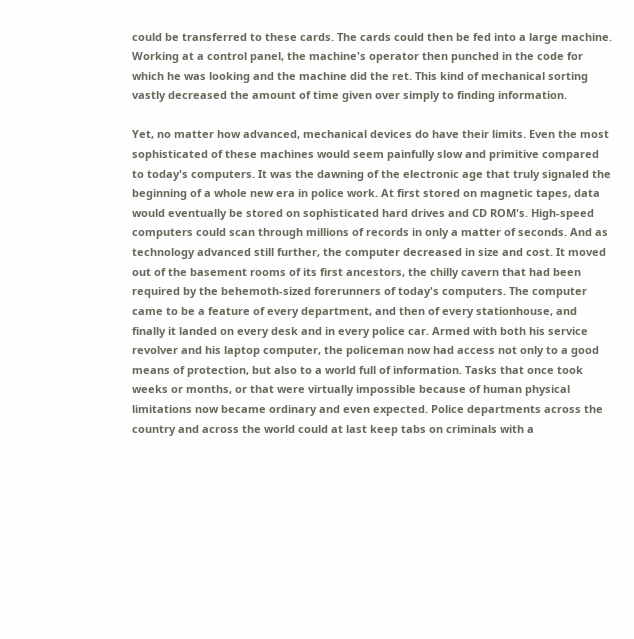could be transferred to these cards. The cards could then be fed into a large machine. Working at a control panel, the machine's operator then punched in the code for which he was looking and the machine did the ret. This kind of mechanical sorting vastly decreased the amount of time given over simply to finding information.

Yet, no matter how advanced, mechanical devices do have their limits. Even the most sophisticated of these machines would seem painfully slow and primitive compared to today's computers. It was the dawning of the electronic age that truly signaled the beginning of a whole new era in police work. At first stored on magnetic tapes, data would eventually be stored on sophisticated hard drives and CD ROM's. High-speed computers could scan through millions of records in only a matter of seconds. And as technology advanced still further, the computer decreased in size and cost. It moved out of the basement rooms of its first ancestors, the chilly cavern that had been required by the behemoth-sized forerunners of today's computers. The computer came to be a feature of every department, and then of every stationhouse, and finally it landed on every desk and in every police car. Armed with both his service revolver and his laptop computer, the policeman now had access not only to a good means of protection, but also to a world full of information. Tasks that once took weeks or months, or that were virtually impossible because of human physical limitations now became ordinary and even expected. Police departments across the country and across the world could at last keep tabs on criminals with a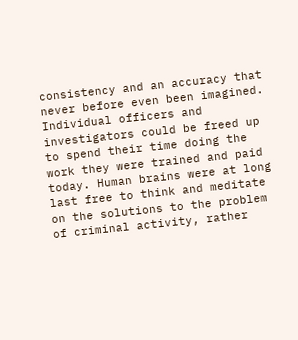consistency and an accuracy that never before even been imagined. Individual officers and investigators could be freed up to spend their time doing the work they were trained and paid today. Human brains were at long last free to think and meditate on the solutions to the problem of criminal activity, rather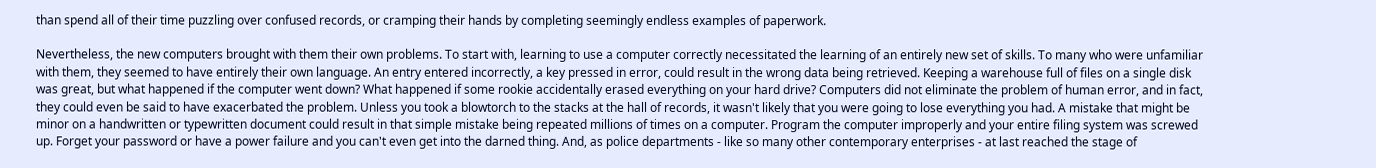than spend all of their time puzzling over confused records, or cramping their hands by completing seemingly endless examples of paperwork.

Nevertheless, the new computers brought with them their own problems. To start with, learning to use a computer correctly necessitated the learning of an entirely new set of skills. To many who were unfamiliar with them, they seemed to have entirely their own language. An entry entered incorrectly, a key pressed in error, could result in the wrong data being retrieved. Keeping a warehouse full of files on a single disk was great, but what happened if the computer went down? What happened if some rookie accidentally erased everything on your hard drive? Computers did not eliminate the problem of human error, and in fact, they could even be said to have exacerbated the problem. Unless you took a blowtorch to the stacks at the hall of records, it wasn't likely that you were going to lose everything you had. A mistake that might be minor on a handwritten or typewritten document could result in that simple mistake being repeated millions of times on a computer. Program the computer improperly and your entire filing system was screwed up. Forget your password or have a power failure and you can't even get into the darned thing. And, as police departments - like so many other contemporary enterprises - at last reached the stage of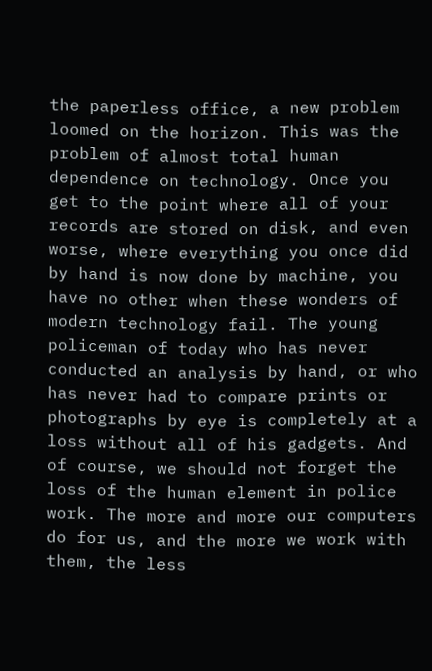the paperless office, a new problem loomed on the horizon. This was the problem of almost total human dependence on technology. Once you get to the point where all of your records are stored on disk, and even worse, where everything you once did by hand is now done by machine, you have no other when these wonders of modern technology fail. The young policeman of today who has never conducted an analysis by hand, or who has never had to compare prints or photographs by eye is completely at a loss without all of his gadgets. And of course, we should not forget the loss of the human element in police work. The more and more our computers do for us, and the more we work with them, the less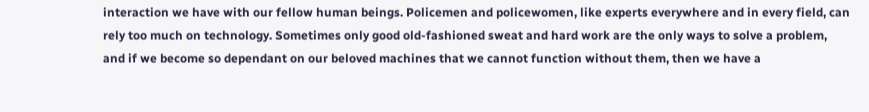interaction we have with our fellow human beings. Policemen and policewomen, like experts everywhere and in every field, can rely too much on technology. Sometimes only good old-fashioned sweat and hard work are the only ways to solve a problem, and if we become so dependant on our beloved machines that we cannot function without them, then we have a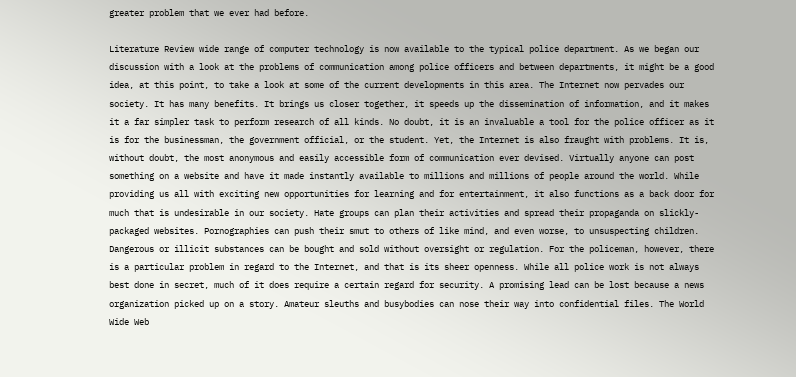greater problem that we ever had before.

Literature Review wide range of computer technology is now available to the typical police department. As we began our discussion with a look at the problems of communication among police officers and between departments, it might be a good idea, at this point, to take a look at some of the current developments in this area. The Internet now pervades our society. It has many benefits. It brings us closer together, it speeds up the dissemination of information, and it makes it a far simpler task to perform research of all kinds. No doubt, it is an invaluable a tool for the police officer as it is for the businessman, the government official, or the student. Yet, the Internet is also fraught with problems. It is, without doubt, the most anonymous and easily accessible form of communication ever devised. Virtually anyone can post something on a website and have it made instantly available to millions and millions of people around the world. While providing us all with exciting new opportunities for learning and for entertainment, it also functions as a back door for much that is undesirable in our society. Hate groups can plan their activities and spread their propaganda on slickly-packaged websites. Pornographies can push their smut to others of like mind, and even worse, to unsuspecting children. Dangerous or illicit substances can be bought and sold without oversight or regulation. For the policeman, however, there is a particular problem in regard to the Internet, and that is its sheer openness. While all police work is not always best done in secret, much of it does require a certain regard for security. A promising lead can be lost because a news organization picked up on a story. Amateur sleuths and busybodies can nose their way into confidential files. The World Wide Web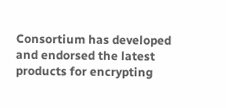Consortium has developed and endorsed the latest products for encrypting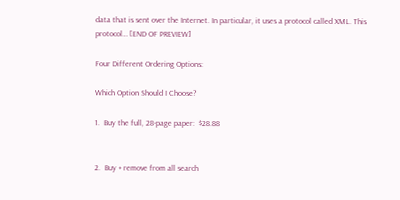data that is sent over the Internet. In particular, it uses a protocol called XML. This protocol… [END OF PREVIEW]

Four Different Ordering Options:

Which Option Should I Choose?

1.  Buy the full, 28-page paper:  $28.88


2.  Buy + remove from all search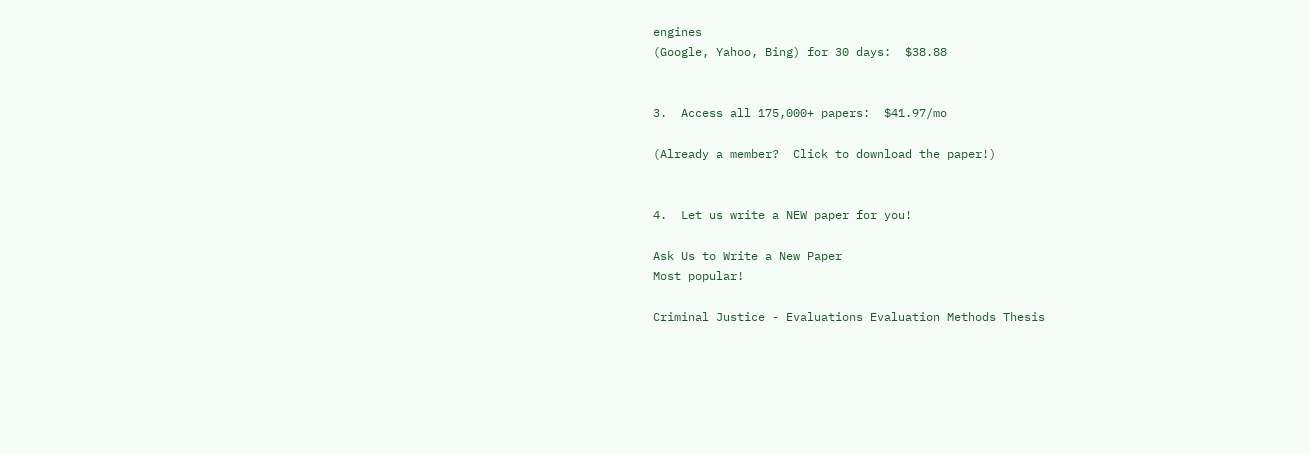engines
(Google, Yahoo, Bing) for 30 days:  $38.88


3.  Access all 175,000+ papers:  $41.97/mo

(Already a member?  Click to download the paper!)


4.  Let us write a NEW paper for you!

Ask Us to Write a New Paper
Most popular!

Criminal Justice - Evaluations Evaluation Methods Thesis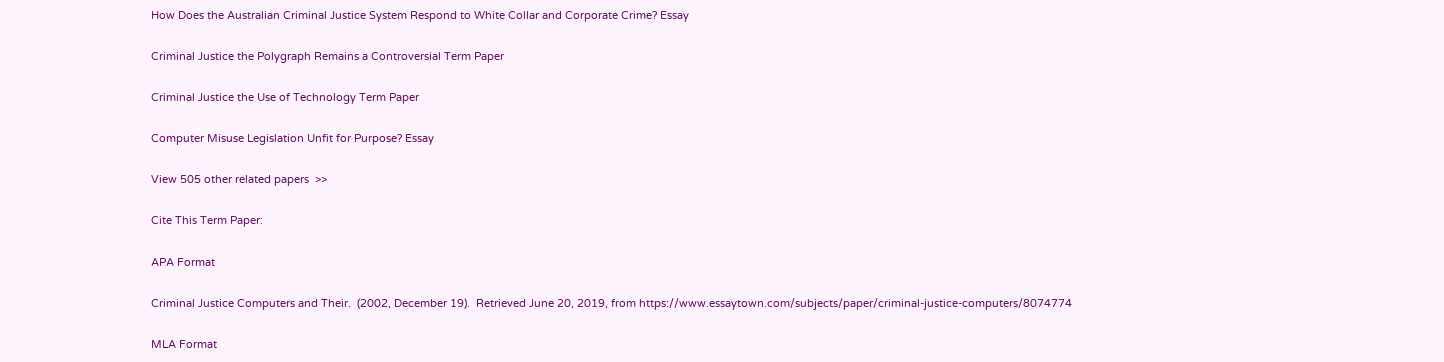How Does the Australian Criminal Justice System Respond to White Collar and Corporate Crime? Essay

Criminal Justice the Polygraph Remains a Controversial Term Paper

Criminal Justice the Use of Technology Term Paper

Computer Misuse Legislation Unfit for Purpose? Essay

View 505 other related papers  >>

Cite This Term Paper:

APA Format

Criminal Justice Computers and Their.  (2002, December 19).  Retrieved June 20, 2019, from https://www.essaytown.com/subjects/paper/criminal-justice-computers/8074774

MLA Format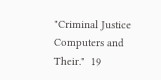"Criminal Justice Computers and Their."  19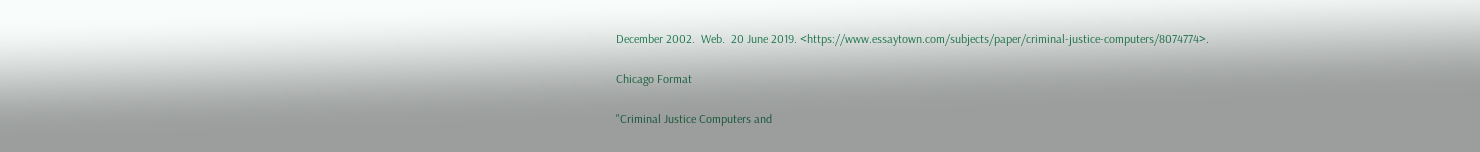December 2002.  Web.  20 June 2019. <https://www.essaytown.com/subjects/paper/criminal-justice-computers/8074774>.

Chicago Format

"Criminal Justice Computers and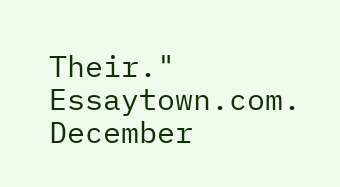Their."  Essaytown.com.  December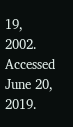19, 2002.  Accessed June 20, 2019.